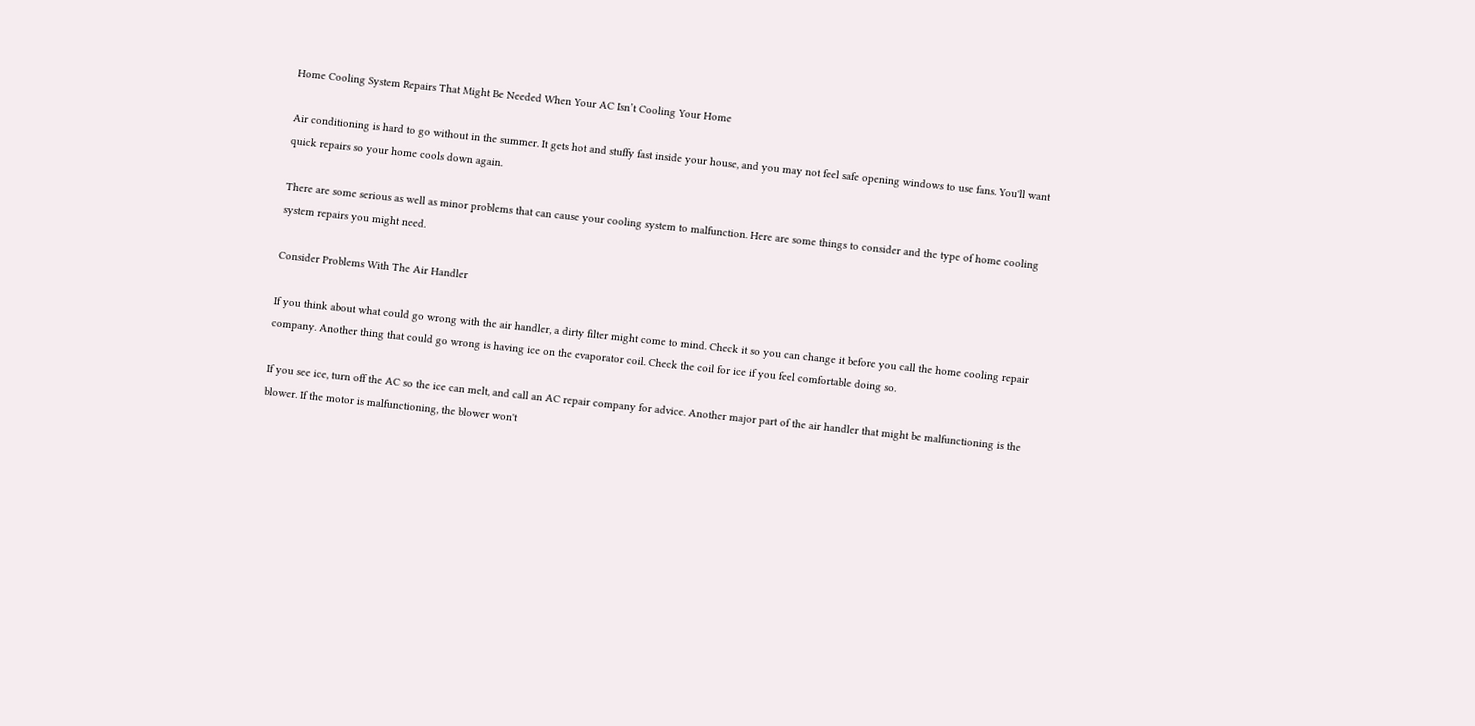Home Cooling System Repairs That Might Be Needed When Your AC Isn’t Cooling Your Home

Air conditioning is hard to go without in the summer. It gets hot and stuffy fast inside your house, and you may not feel safe opening windows to use fans. You'll want quick repairs so your home cools down again.

There are some serious as well as minor problems that can cause your cooling system to malfunction. Here are some things to consider and the type of home cooling system repairs you might need.

Consider Problems With The Air Handler

If you think about what could go wrong with the air handler, a dirty filter might come to mind. Check it so you can change it before you call the home cooling repair company. Another thing that could go wrong is having ice on the evaporator coil. Check the coil for ice if you feel comfortable doing so.

If you see ice, turn off the AC so the ice can melt, and call an AC repair company for advice. Another major part of the air handler that might be malfunctioning is the blower. If the motor is malfunctioning, the blower won't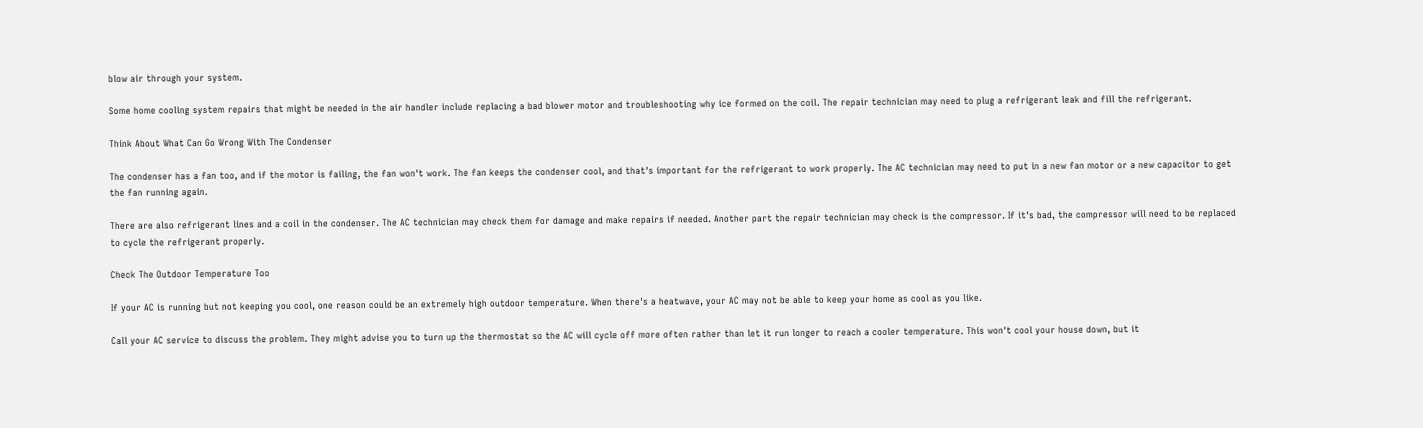blow air through your system.

Some home cooling system repairs that might be needed in the air handler include replacing a bad blower motor and troubleshooting why ice formed on the coil. The repair technician may need to plug a refrigerant leak and fill the refrigerant.

Think About What Can Go Wrong With The Condenser

The condenser has a fan too, and if the motor is failing, the fan won't work. The fan keeps the condenser cool, and that's important for the refrigerant to work properly. The AC technician may need to put in a new fan motor or a new capacitor to get the fan running again.

There are also refrigerant lines and a coil in the condenser. The AC technician may check them for damage and make repairs if needed. Another part the repair technician may check is the compressor. If it's bad, the compressor will need to be replaced to cycle the refrigerant properly.

Check The Outdoor Temperature Too

If your AC is running but not keeping you cool, one reason could be an extremely high outdoor temperature. When there's a heatwave, your AC may not be able to keep your home as cool as you like.

Call your AC service to discuss the problem. They might advise you to turn up the thermostat so the AC will cycle off more often rather than let it run longer to reach a cooler temperature. This won't cool your house down, but it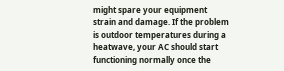might spare your equipment strain and damage. If the problem is outdoor temperatures during a heatwave, your AC should start functioning normally once the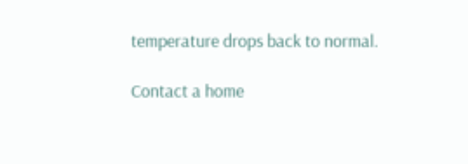temperature drops back to normal.

Contact a home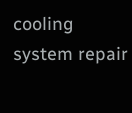cooling system repair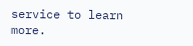service to learn more.